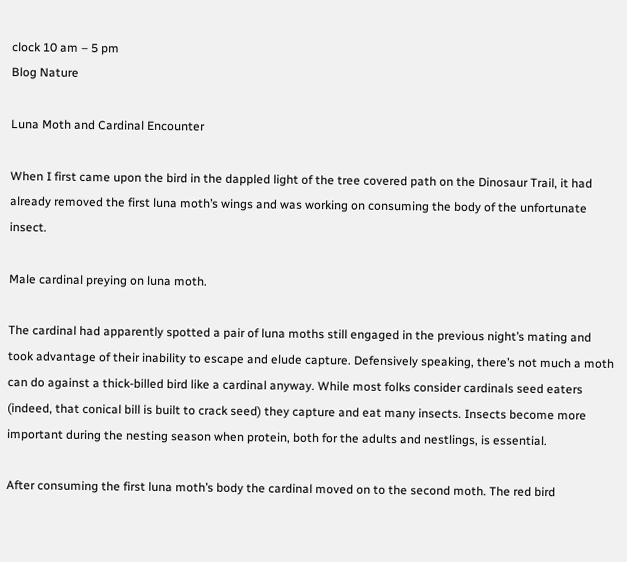clock 10 am – 5 pm
Blog Nature

Luna Moth and Cardinal Encounter

When I first came upon the bird in the dappled light of the tree covered path on the Dinosaur Trail, it had already removed the first luna moth’s wings and was working on consuming the body of the unfortunate insect.

Male cardinal preying on luna moth.

The cardinal had apparently spotted a pair of luna moths still engaged in the previous night’s mating and took advantage of their inability to escape and elude capture. Defensively speaking, there’s not much a moth can do against a thick-billed bird like a cardinal anyway. While most folks consider cardinals seed eaters (indeed, that conical bill is built to crack seed) they capture and eat many insects. Insects become more important during the nesting season when protein, both for the adults and nestlings, is essential.

After consuming the first luna moth’s body the cardinal moved on to the second moth. The red bird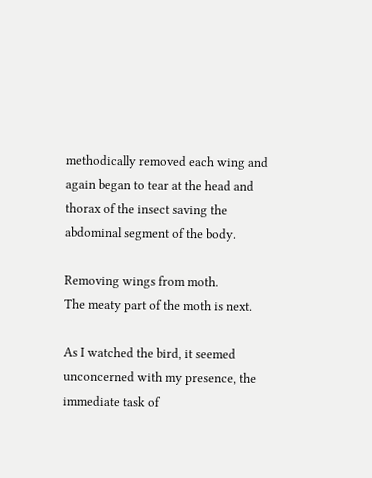methodically removed each wing and again began to tear at the head and thorax of the insect saving the abdominal segment of the body.

Removing wings from moth.
The meaty part of the moth is next.

As I watched the bird, it seemed unconcerned with my presence, the immediate task of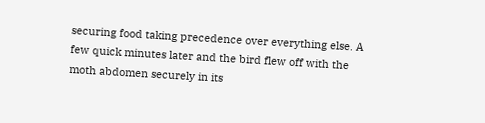securing food taking precedence over everything else. A few quick minutes later and the bird flew off with the moth abdomen securely in its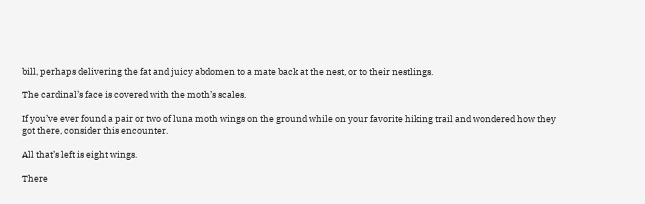bill, perhaps delivering the fat and juicy abdomen to a mate back at the nest, or to their nestlings.

The cardinal’s face is covered with the moth’s scales.

If you’ve ever found a pair or two of luna moth wings on the ground while on your favorite hiking trail and wondered how they got there, consider this encounter.

All that’s left is eight wings.

There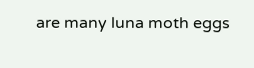are many luna moth eggs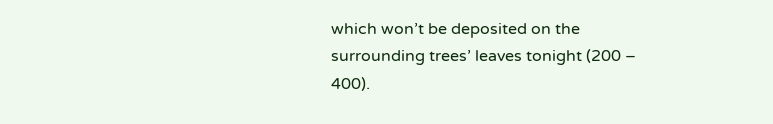which won’t be deposited on the surrounding trees’ leaves tonight (200 – 400).